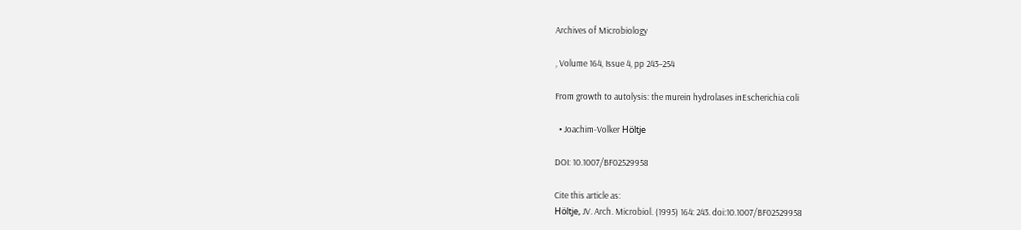Archives of Microbiology

, Volume 164, Issue 4, pp 243–254

From growth to autolysis: the murein hydrolases inEscherichia coli

  • Joachim-Volker Höltje

DOI: 10.1007/BF02529958

Cite this article as:
Höltje, JV. Arch. Microbiol. (1995) 164: 243. doi:10.1007/BF02529958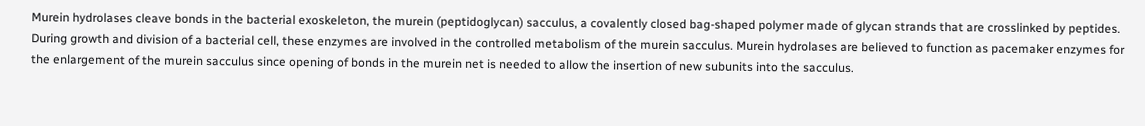Murein hydrolases cleave bonds in the bacterial exoskeleton, the murein (peptidoglycan) sacculus, a covalently closed bag-shaped polymer made of glycan strands that are crosslinked by peptides. During growth and division of a bacterial cell, these enzymes are involved in the controlled metabolism of the murein sacculus. Murein hydrolases are believed to function as pacemaker enzymes for the enlargement of the murein sacculus since opening of bonds in the murein net is needed to allow the insertion of new subunits into the sacculus.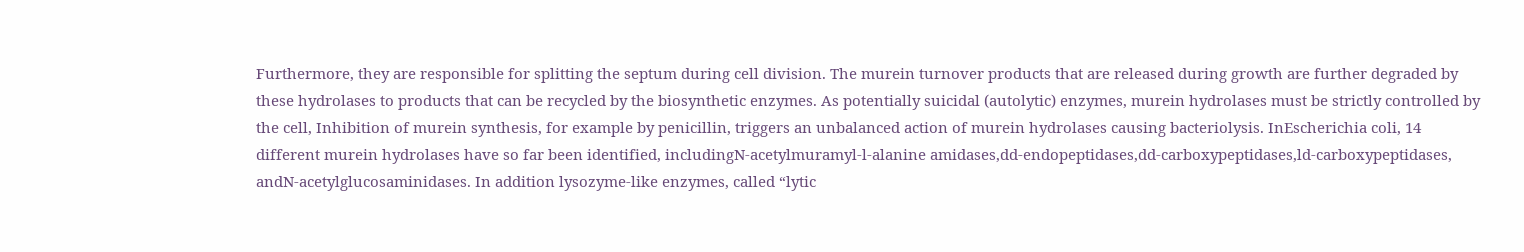Furthermore, they are responsible for splitting the septum during cell division. The murein turnover products that are released during growth are further degraded by these hydrolases to products that can be recycled by the biosynthetic enzymes. As potentially suicidal (autolytic) enzymes, murein hydrolases must be strictly controlled by the cell, Inhibition of murein synthesis, for example by penicillin, triggers an unbalanced action of murein hydrolases causing bacteriolysis. InEscherichia coli, 14 different murein hydrolases have so far been identified, includingN-acetylmuramyl-l-alanine amidases,dd-endopeptidases,dd-carboxypeptidases,ld-carboxypeptidases, andN-acetylglucosaminidases. In addition lysozyme-like enzymes, called “lytic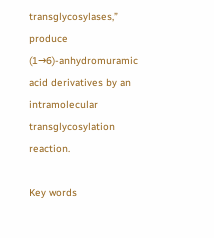transglycosylases,” produce (1→6)-anhydromuramic acid derivatives by an intramolecular transglycosylation reaction.

Key words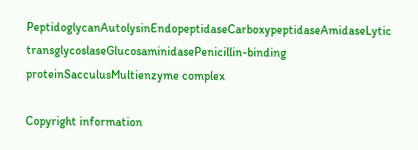PeptidoglycanAutolysinEndopeptidaseCarboxypeptidaseAmidaseLytic transglycoslaseGlucosaminidasePenicillin-binding proteinSacculusMultienzyme complex

Copyright information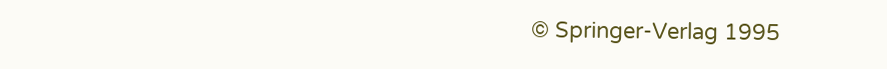© Springer-Verlag 1995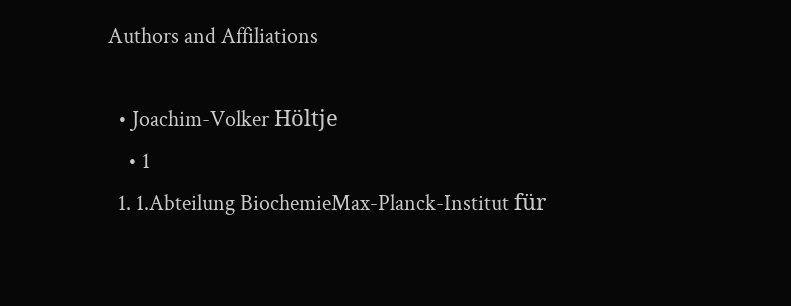Authors and Affiliations

  • Joachim-Volker Höltje
    • 1
  1. 1.Abteilung BiochemieMax-Planck-Institut für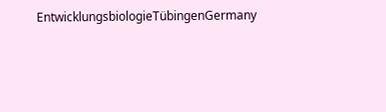EntwicklungsbiologieTübingenGermany